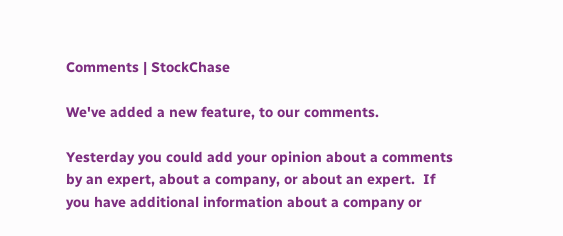Comments | StockChase

We've added a new feature, to our comments.

Yesterday you could add your opinion about a comments by an expert, about a company, or about an expert.  If you have additional information about a company or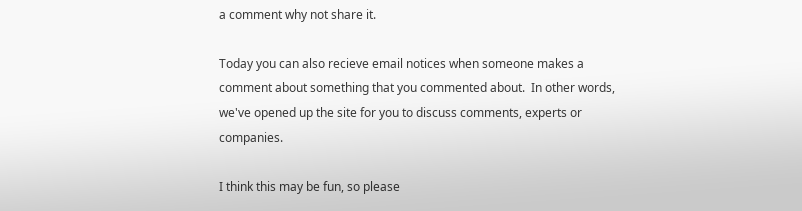a comment why not share it.

Today you can also recieve email notices when someone makes a comment about something that you commented about.  In other words, we've opened up the site for you to discuss comments, experts or companies.

I think this may be fun, so please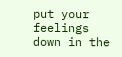put your feelings down in the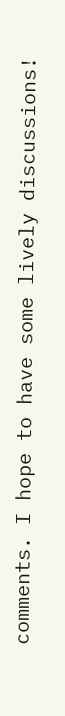comments. I hope to have some lively discussions!